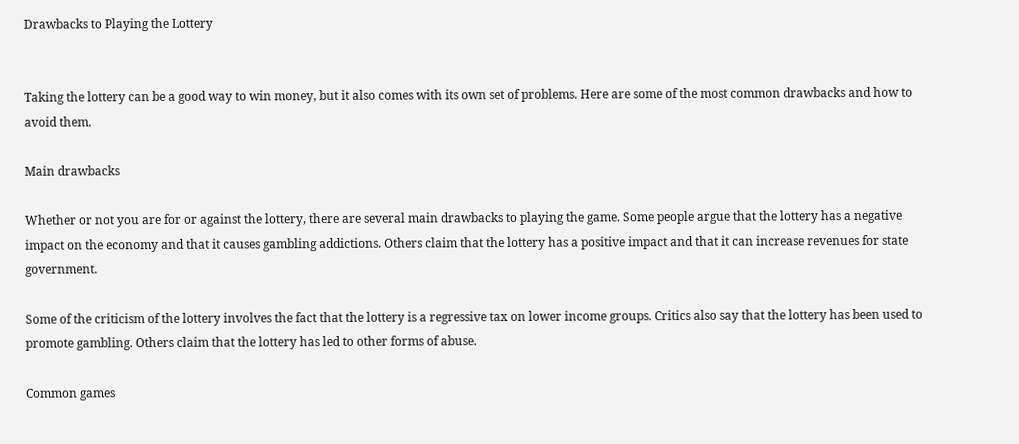Drawbacks to Playing the Lottery


Taking the lottery can be a good way to win money, but it also comes with its own set of problems. Here are some of the most common drawbacks and how to avoid them.

Main drawbacks

Whether or not you are for or against the lottery, there are several main drawbacks to playing the game. Some people argue that the lottery has a negative impact on the economy and that it causes gambling addictions. Others claim that the lottery has a positive impact and that it can increase revenues for state government.

Some of the criticism of the lottery involves the fact that the lottery is a regressive tax on lower income groups. Critics also say that the lottery has been used to promote gambling. Others claim that the lottery has led to other forms of abuse.

Common games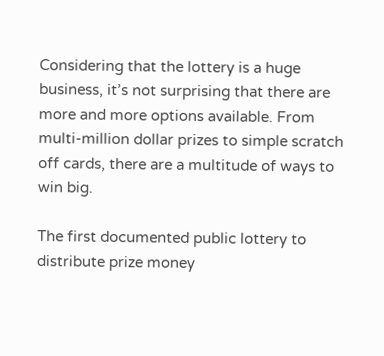Considering that the lottery is a huge business, it’s not surprising that there are more and more options available. From multi-million dollar prizes to simple scratch off cards, there are a multitude of ways to win big.

The first documented public lottery to distribute prize money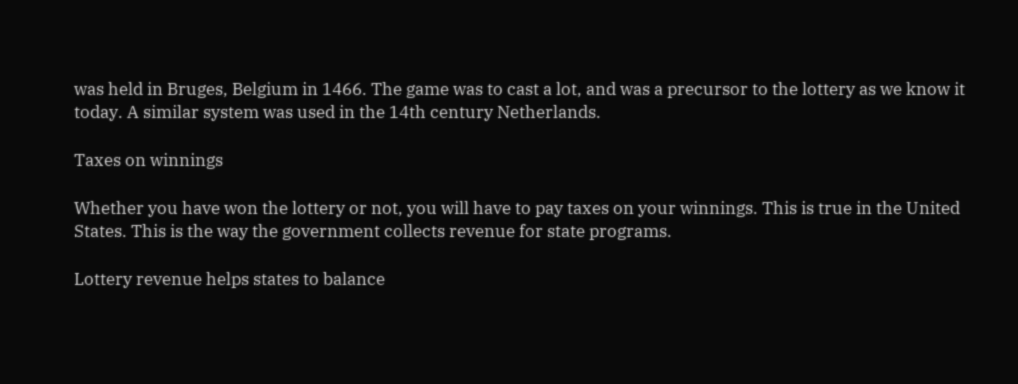was held in Bruges, Belgium in 1466. The game was to cast a lot, and was a precursor to the lottery as we know it today. A similar system was used in the 14th century Netherlands.

Taxes on winnings

Whether you have won the lottery or not, you will have to pay taxes on your winnings. This is true in the United States. This is the way the government collects revenue for state programs.

Lottery revenue helps states to balance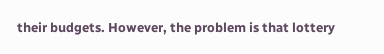their budgets. However, the problem is that lottery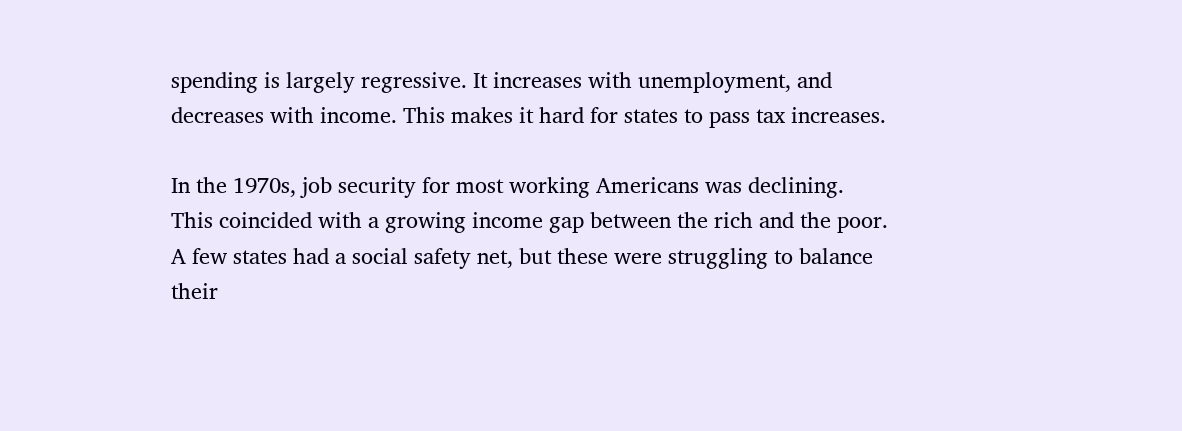spending is largely regressive. It increases with unemployment, and decreases with income. This makes it hard for states to pass tax increases.

In the 1970s, job security for most working Americans was declining. This coincided with a growing income gap between the rich and the poor. A few states had a social safety net, but these were struggling to balance their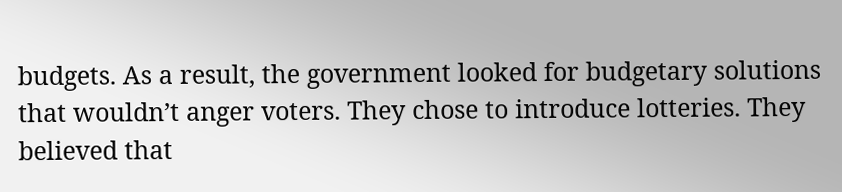budgets. As a result, the government looked for budgetary solutions that wouldn’t anger voters. They chose to introduce lotteries. They believed that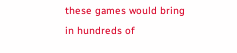these games would bring in hundreds of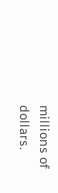millions of dollars.